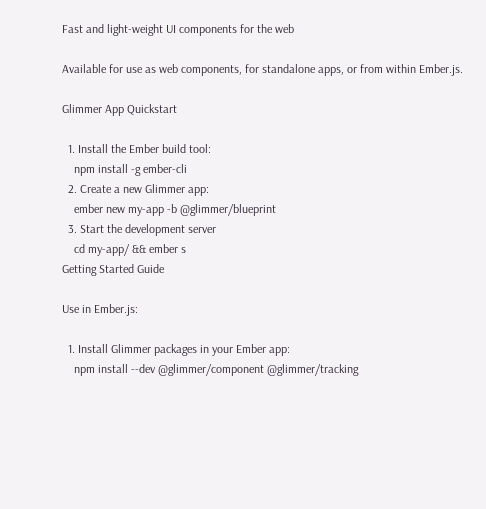Fast and light-weight UI components for the web

Available for use as web components, for standalone apps, or from within Ember.js.

Glimmer App Quickstart

  1. Install the Ember build tool:
    npm install -g ember-cli
  2. Create a new Glimmer app:
    ember new my-app -b @glimmer/blueprint
  3. Start the development server
    cd my-app/ && ember s
Getting Started Guide

Use in Ember.js:

  1. Install Glimmer packages in your Ember app:
    npm install --dev @glimmer/component @glimmer/tracking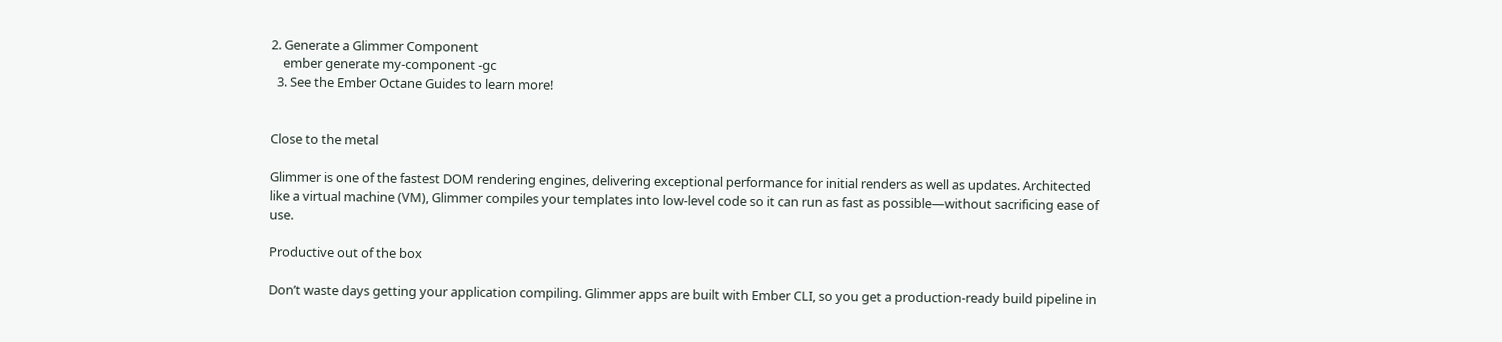2. Generate a Glimmer Component
    ember generate my-component -gc
  3. See the Ember Octane Guides to learn more!


Close to the metal

Glimmer is one of the fastest DOM rendering engines, delivering exceptional performance for initial renders as well as updates. Architected like a virtual machine (VM), Glimmer compiles your templates into low-level code so it can run as fast as possible—without sacrificing ease of use.

Productive out of the box

Don’t waste days getting your application compiling. Glimmer apps are built with Ember CLI, so you get a production-ready build pipeline in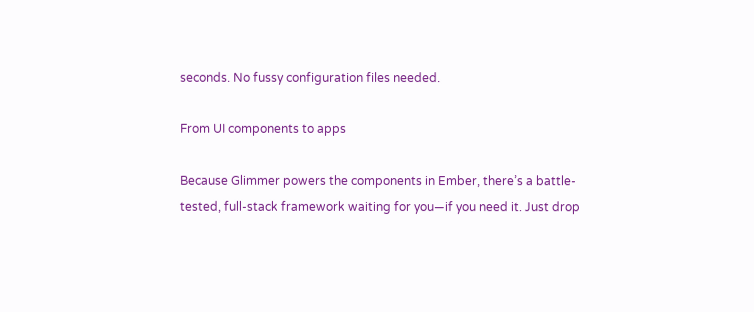seconds. No fussy configuration files needed.

From UI components to apps

Because Glimmer powers the components in Ember, there’s a battle-tested, full-stack framework waiting for you—if you need it. Just drop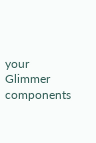your Glimmer components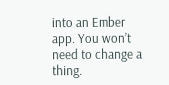into an Ember app. You won’t need to change a thing.